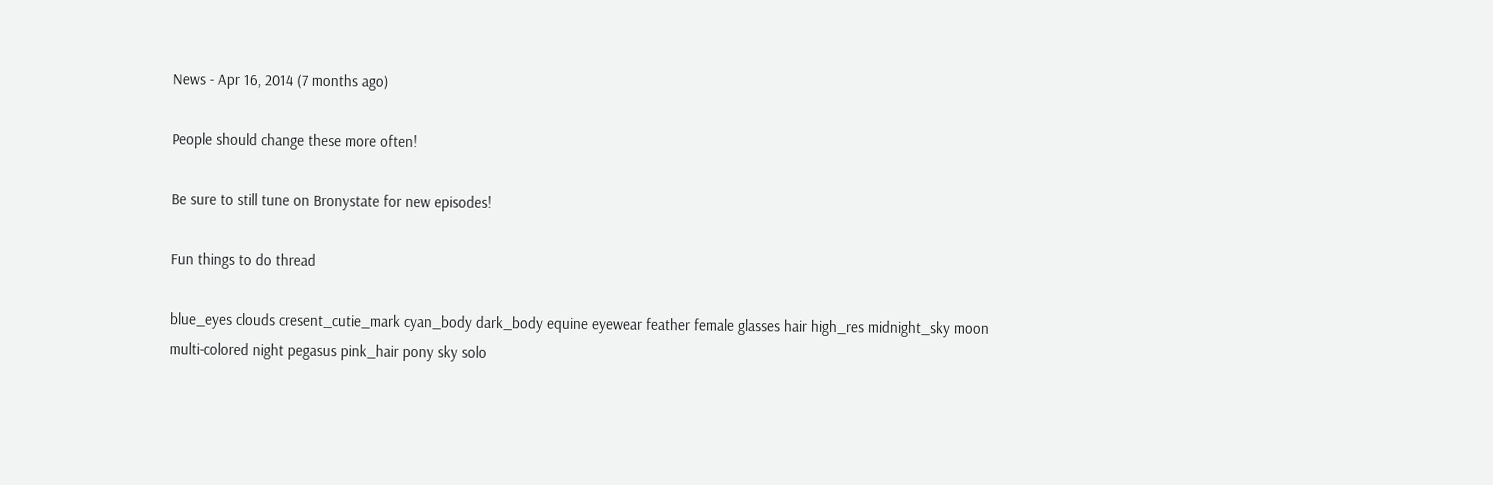News - Apr 16, 2014 (7 months ago)

People should change these more often!

Be sure to still tune on Bronystate for new episodes!

Fun things to do thread

blue_eyes clouds cresent_cutie_mark cyan_body dark_body equine eyewear feather female glasses hair high_res midnight_sky moon multi-colored night pegasus pink_hair pony sky solo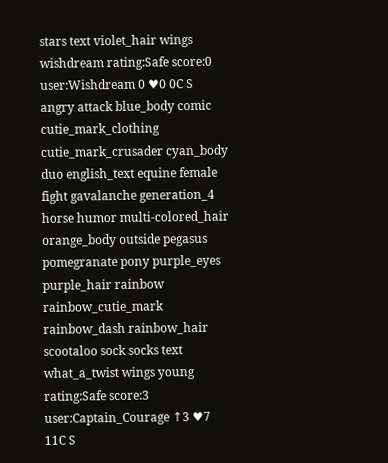stars text violet_hair wings wishdream rating:Safe score:0 user:Wishdream 0 ♥0 0C S angry attack blue_body comic cutie_mark_clothing cutie_mark_crusader cyan_body duo english_text equine female fight gavalanche generation_4 horse humor multi-colored_hair orange_body outside pegasus pomegranate pony purple_eyes purple_hair rainbow rainbow_cutie_mark rainbow_dash rainbow_hair scootaloo sock socks text what_a_twist wings young rating:Safe score:3 user:Captain_Courage ↑3 ♥7 11C S